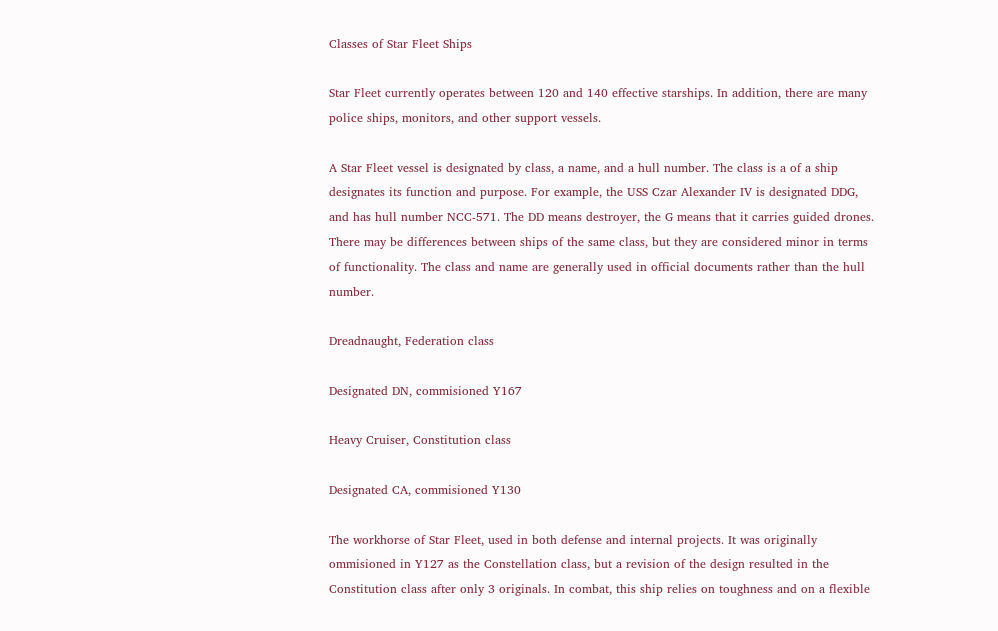Classes of Star Fleet Ships

Star Fleet currently operates between 120 and 140 effective starships. In addition, there are many police ships, monitors, and other support vessels.

A Star Fleet vessel is designated by class, a name, and a hull number. The class is a of a ship designates its function and purpose. For example, the USS Czar Alexander IV is designated DDG, and has hull number NCC-571. The DD means destroyer, the G means that it carries guided drones. There may be differences between ships of the same class, but they are considered minor in terms of functionality. The class and name are generally used in official documents rather than the hull number.

Dreadnaught, Federation class

Designated DN, commisioned Y167

Heavy Cruiser, Constitution class

Designated CA, commisioned Y130

The workhorse of Star Fleet, used in both defense and internal projects. It was originally ommisioned in Y127 as the Constellation class, but a revision of the design resulted in the Constitution class after only 3 originals. In combat, this ship relies on toughness and on a flexible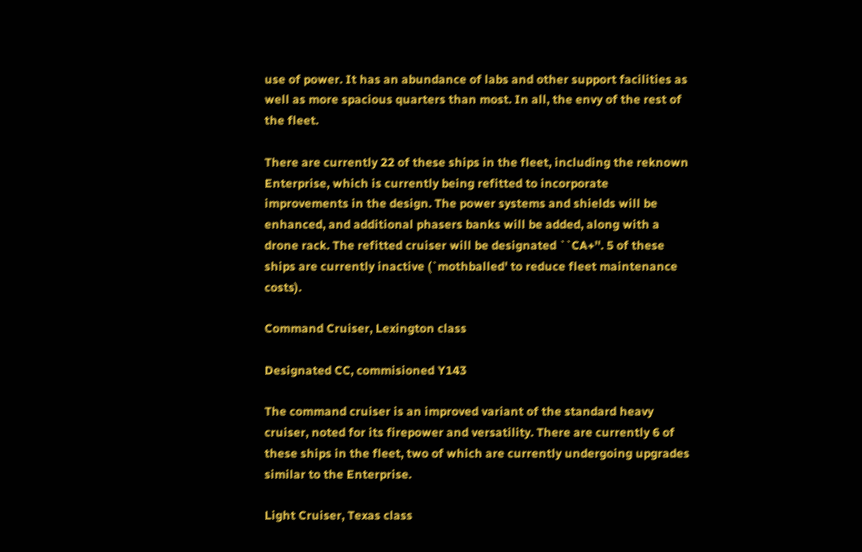use of power. It has an abundance of labs and other support facilities as well as more spacious quarters than most. In all, the envy of the rest of the fleet.

There are currently 22 of these ships in the fleet, including the reknown Enterprise, which is currently being refitted to incorporate improvements in the design. The power systems and shields will be enhanced, and additional phasers banks will be added, along with a drone rack. The refitted cruiser will be designated ``CA+''. 5 of these ships are currently inactive (`mothballed' to reduce fleet maintenance costs).

Command Cruiser, Lexington class

Designated CC, commisioned Y143

The command cruiser is an improved variant of the standard heavy cruiser, noted for its firepower and versatility. There are currently 6 of these ships in the fleet, two of which are currently undergoing upgrades similar to the Enterprise.

Light Cruiser, Texas class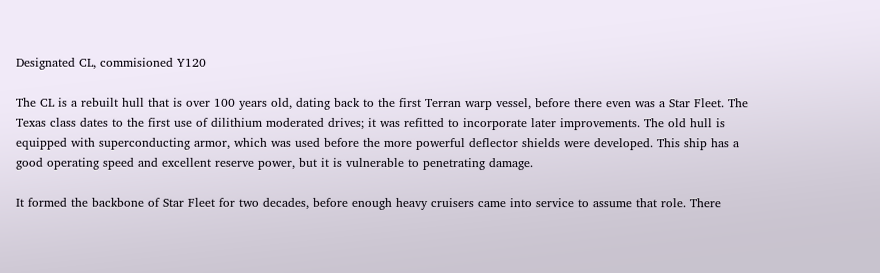Designated CL, commisioned Y120

The CL is a rebuilt hull that is over 100 years old, dating back to the first Terran warp vessel, before there even was a Star Fleet. The Texas class dates to the first use of dilithium moderated drives; it was refitted to incorporate later improvements. The old hull is equipped with superconducting armor, which was used before the more powerful deflector shields were developed. This ship has a good operating speed and excellent reserve power, but it is vulnerable to penetrating damage.

It formed the backbone of Star Fleet for two decades, before enough heavy cruisers came into service to assume that role. There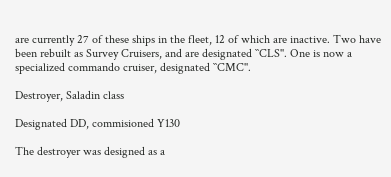are currently 27 of these ships in the fleet, 12 of which are inactive. Two have been rebuilt as Survey Cruisers, and are designated ``CLS''. One is now a specialized commando cruiser, designated ``CMC''.

Destroyer, Saladin class

Designated DD, commisioned Y130

The destroyer was designed as a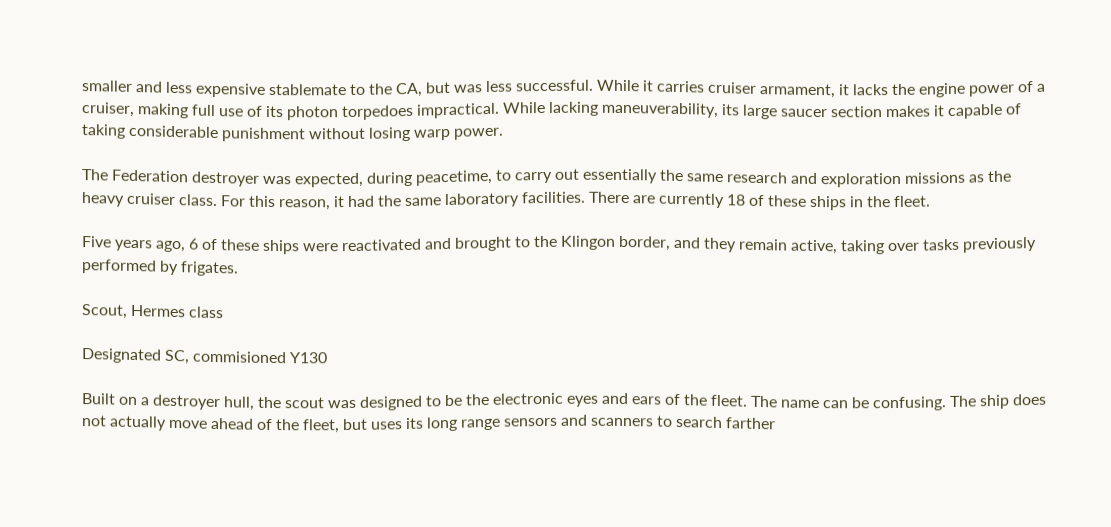smaller and less expensive stablemate to the CA, but was less successful. While it carries cruiser armament, it lacks the engine power of a cruiser, making full use of its photon torpedoes impractical. While lacking maneuverability, its large saucer section makes it capable of taking considerable punishment without losing warp power.

The Federation destroyer was expected, during peacetime, to carry out essentially the same research and exploration missions as the heavy cruiser class. For this reason, it had the same laboratory facilities. There are currently 18 of these ships in the fleet.

Five years ago, 6 of these ships were reactivated and brought to the Klingon border, and they remain active, taking over tasks previously performed by frigates.

Scout, Hermes class

Designated SC, commisioned Y130

Built on a destroyer hull, the scout was designed to be the electronic eyes and ears of the fleet. The name can be confusing. The ship does not actually move ahead of the fleet, but uses its long range sensors and scanners to search farther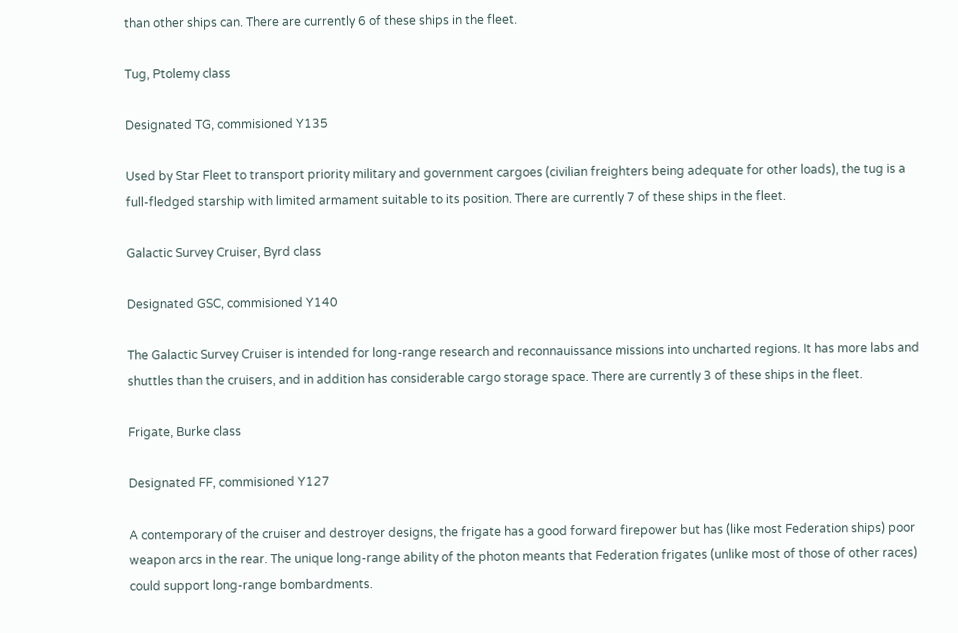than other ships can. There are currently 6 of these ships in the fleet.

Tug, Ptolemy class

Designated TG, commisioned Y135

Used by Star Fleet to transport priority military and government cargoes (civilian freighters being adequate for other loads), the tug is a full-fledged starship with limited armament suitable to its position. There are currently 7 of these ships in the fleet.

Galactic Survey Cruiser, Byrd class

Designated GSC, commisioned Y140

The Galactic Survey Cruiser is intended for long-range research and reconnauissance missions into uncharted regions. It has more labs and shuttles than the cruisers, and in addition has considerable cargo storage space. There are currently 3 of these ships in the fleet.

Frigate, Burke class

Designated FF, commisioned Y127

A contemporary of the cruiser and destroyer designs, the frigate has a good forward firepower but has (like most Federation ships) poor weapon arcs in the rear. The unique long-range ability of the photon meants that Federation frigates (unlike most of those of other races) could support long-range bombardments.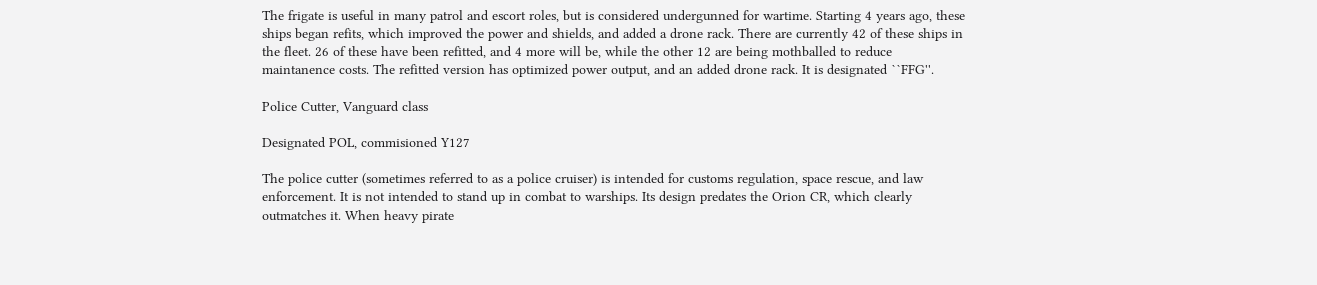The frigate is useful in many patrol and escort roles, but is considered undergunned for wartime. Starting 4 years ago, these ships began refits, which improved the power and shields, and added a drone rack. There are currently 42 of these ships in the fleet. 26 of these have been refitted, and 4 more will be, while the other 12 are being mothballed to reduce maintanence costs. The refitted version has optimized power output, and an added drone rack. It is designated ``FFG''.

Police Cutter, Vanguard class

Designated POL, commisioned Y127

The police cutter (sometimes referred to as a police cruiser) is intended for customs regulation, space rescue, and law enforcement. It is not intended to stand up in combat to warships. Its design predates the Orion CR, which clearly outmatches it. When heavy pirate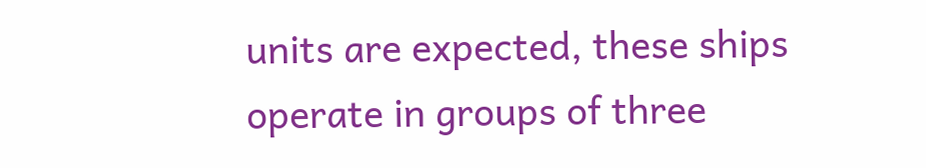units are expected, these ships operate in groups of three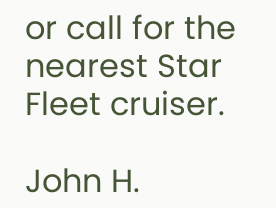or call for the nearest Star Fleet cruiser.

John H.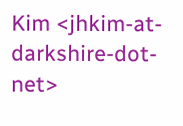Kim <jhkim-at-darkshire-dot-net>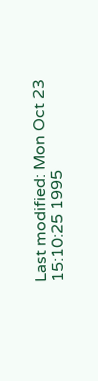Last modified: Mon Oct 23 15:10:25 1995